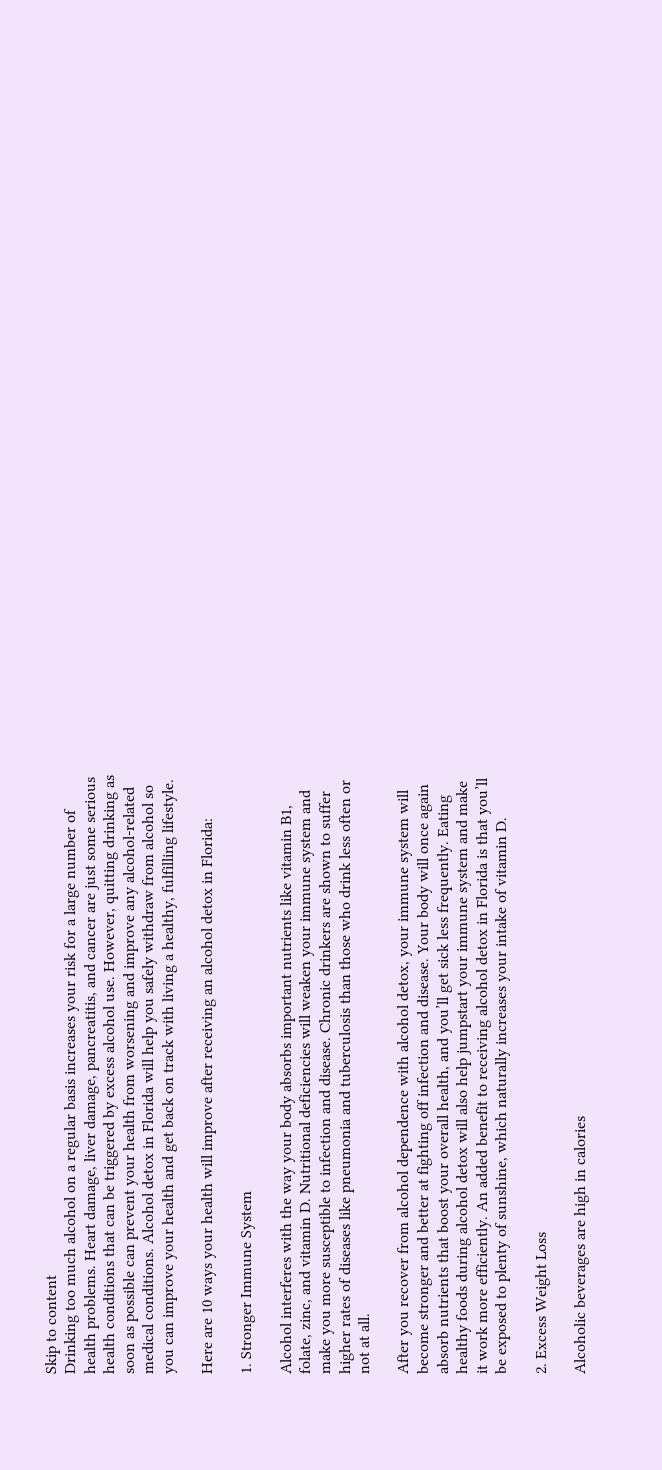Skip to content
Drinking too much alcohol on a regular basis increases your risk for a large number of health problems. Heart damage, liver damage, pancreatitis, and cancer are just some serious health conditions that can be triggered by excess alcohol use. However, quitting drinking as soon as possible can prevent your health from worsening and improve any alcohol-related medical conditions. Alcohol detox in Florida will help you safely withdraw from alcohol so you can improve your health and get back on track with living a healthy, fulfilling lifestyle.

Here are 10 ways your health will improve after receiving an alcohol detox in Florida:

1. Stronger Immune System

Alcohol interferes with the way your body absorbs important nutrients like vitamin B1, folate, zinc, and vitamin D. Nutritional deficiencies will weaken your immune system and make you more susceptible to infection and disease. Chronic drinkers are shown to suffer higher rates of diseases like pneumonia and tuberculosis than those who drink less often or not at all.

After you recover from alcohol dependence with alcohol detox, your immune system will become stronger and better at fighting off infection and disease. Your body will once again absorb nutrients that boost your overall health, and you’ll get sick less frequently. Eating healthy foods during alcohol detox will also help jumpstart your immune system and make it work more efficiently. An added benefit to receiving alcohol detox in Florida is that you’ll be exposed to plenty of sunshine, which naturally increases your intake of vitamin D.

2. Excess Weight Loss

Alcoholic beverages are high in calories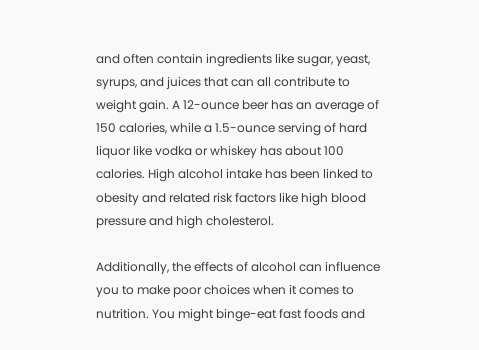and often contain ingredients like sugar, yeast, syrups, and juices that can all contribute to weight gain. A 12-ounce beer has an average of 150 calories, while a 1.5-ounce serving of hard liquor like vodka or whiskey has about 100 calories. High alcohol intake has been linked to obesity and related risk factors like high blood pressure and high cholesterol.

Additionally, the effects of alcohol can influence you to make poor choices when it comes to nutrition. You might binge-eat fast foods and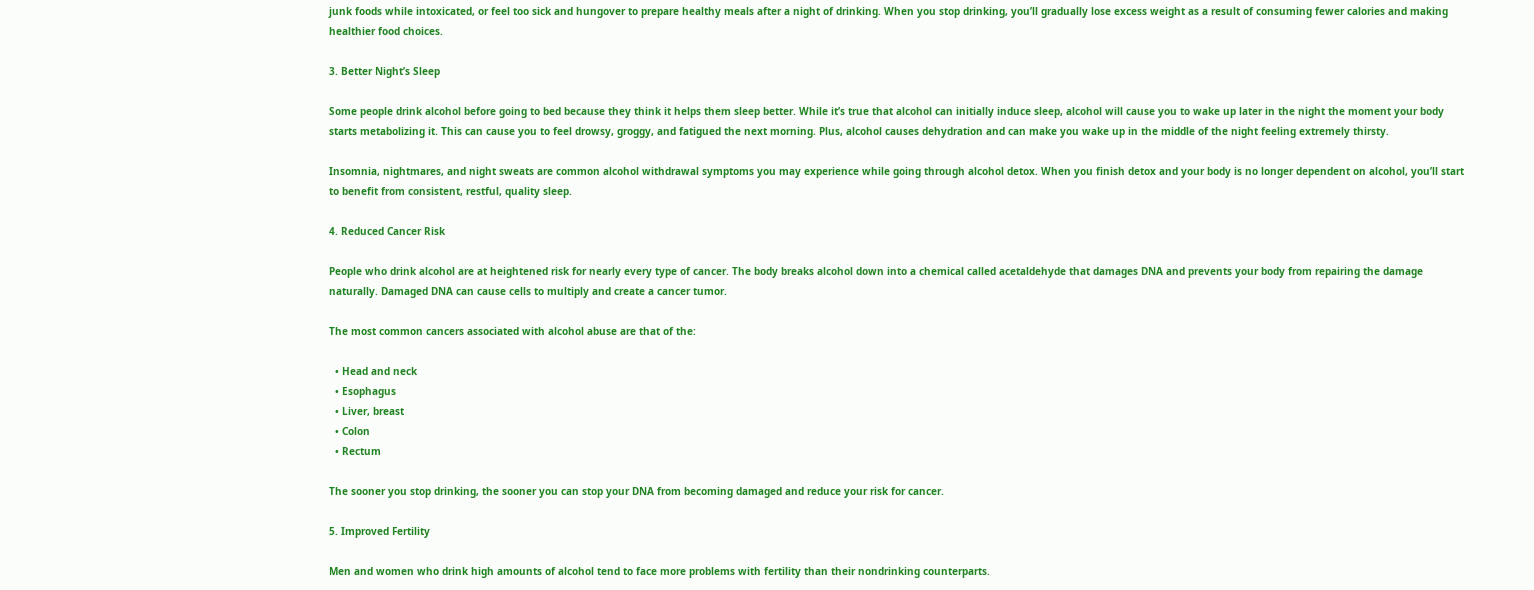junk foods while intoxicated, or feel too sick and hungover to prepare healthy meals after a night of drinking. When you stop drinking, you’ll gradually lose excess weight as a result of consuming fewer calories and making healthier food choices.

3. Better Night’s Sleep

Some people drink alcohol before going to bed because they think it helps them sleep better. While it’s true that alcohol can initially induce sleep, alcohol will cause you to wake up later in the night the moment your body starts metabolizing it. This can cause you to feel drowsy, groggy, and fatigued the next morning. Plus, alcohol causes dehydration and can make you wake up in the middle of the night feeling extremely thirsty.

Insomnia, nightmares, and night sweats are common alcohol withdrawal symptoms you may experience while going through alcohol detox. When you finish detox and your body is no longer dependent on alcohol, you’ll start to benefit from consistent, restful, quality sleep.

4. Reduced Cancer Risk

People who drink alcohol are at heightened risk for nearly every type of cancer. The body breaks alcohol down into a chemical called acetaldehyde that damages DNA and prevents your body from repairing the damage naturally. Damaged DNA can cause cells to multiply and create a cancer tumor.

The most common cancers associated with alcohol abuse are that of the:

  • Head and neck
  • Esophagus
  • Liver, breast
  • Colon
  • Rectum

The sooner you stop drinking, the sooner you can stop your DNA from becoming damaged and reduce your risk for cancer.

5. Improved Fertility

Men and women who drink high amounts of alcohol tend to face more problems with fertility than their nondrinking counterparts.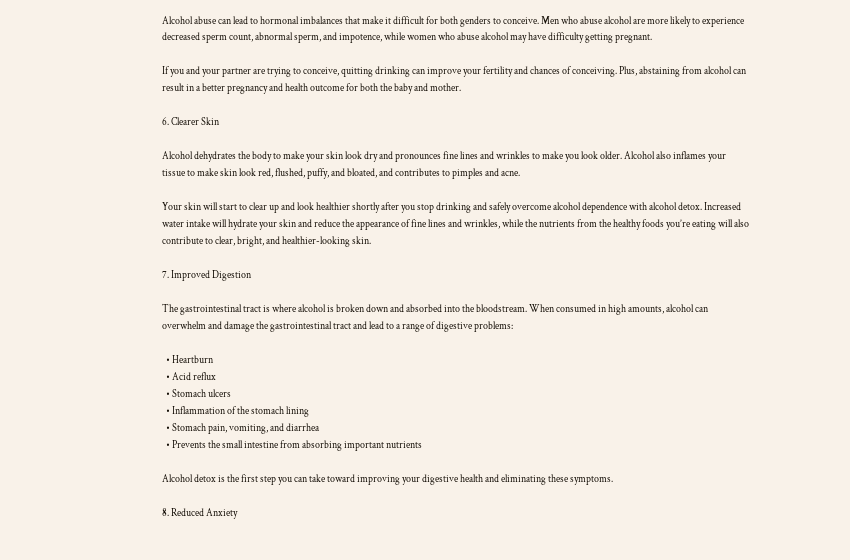Alcohol abuse can lead to hormonal imbalances that make it difficult for both genders to conceive. Men who abuse alcohol are more likely to experience decreased sperm count, abnormal sperm, and impotence, while women who abuse alcohol may have difficulty getting pregnant.

If you and your partner are trying to conceive, quitting drinking can improve your fertility and chances of conceiving. Plus, abstaining from alcohol can result in a better pregnancy and health outcome for both the baby and mother.

6. Clearer Skin

Alcohol dehydrates the body to make your skin look dry and pronounces fine lines and wrinkles to make you look older. Alcohol also inflames your tissue to make skin look red, flushed, puffy, and bloated, and contributes to pimples and acne.

Your skin will start to clear up and look healthier shortly after you stop drinking and safely overcome alcohol dependence with alcohol detox. Increased water intake will hydrate your skin and reduce the appearance of fine lines and wrinkles, while the nutrients from the healthy foods you’re eating will also contribute to clear, bright, and healthier-looking skin.

7. Improved Digestion

The gastrointestinal tract is where alcohol is broken down and absorbed into the bloodstream. When consumed in high amounts, alcohol can overwhelm and damage the gastrointestinal tract and lead to a range of digestive problems:

  • Heartburn
  • Acid reflux
  • Stomach ulcers
  • Inflammation of the stomach lining
  • Stomach pain, vomiting, and diarrhea
  • Prevents the small intestine from absorbing important nutrients

Alcohol detox is the first step you can take toward improving your digestive health and eliminating these symptoms.

8. Reduced Anxiety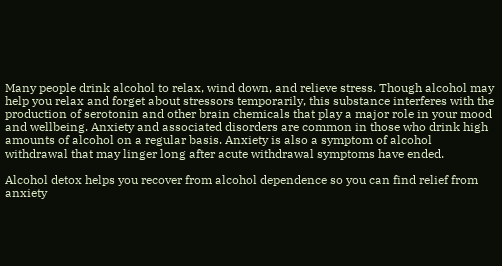Many people drink alcohol to relax, wind down, and relieve stress. Though alcohol may help you relax and forget about stressors temporarily, this substance interferes with the production of serotonin and other brain chemicals that play a major role in your mood and wellbeing. Anxiety and associated disorders are common in those who drink high amounts of alcohol on a regular basis. Anxiety is also a symptom of alcohol withdrawal that may linger long after acute withdrawal symptoms have ended.

Alcohol detox helps you recover from alcohol dependence so you can find relief from anxiety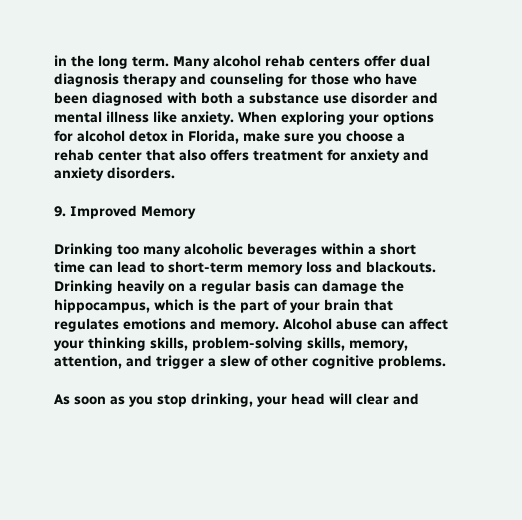in the long term. Many alcohol rehab centers offer dual diagnosis therapy and counseling for those who have been diagnosed with both a substance use disorder and mental illness like anxiety. When exploring your options for alcohol detox in Florida, make sure you choose a rehab center that also offers treatment for anxiety and anxiety disorders.

9. Improved Memory

Drinking too many alcoholic beverages within a short time can lead to short-term memory loss and blackouts. Drinking heavily on a regular basis can damage the hippocampus, which is the part of your brain that regulates emotions and memory. Alcohol abuse can affect your thinking skills, problem-solving skills, memory, attention, and trigger a slew of other cognitive problems.

As soon as you stop drinking, your head will clear and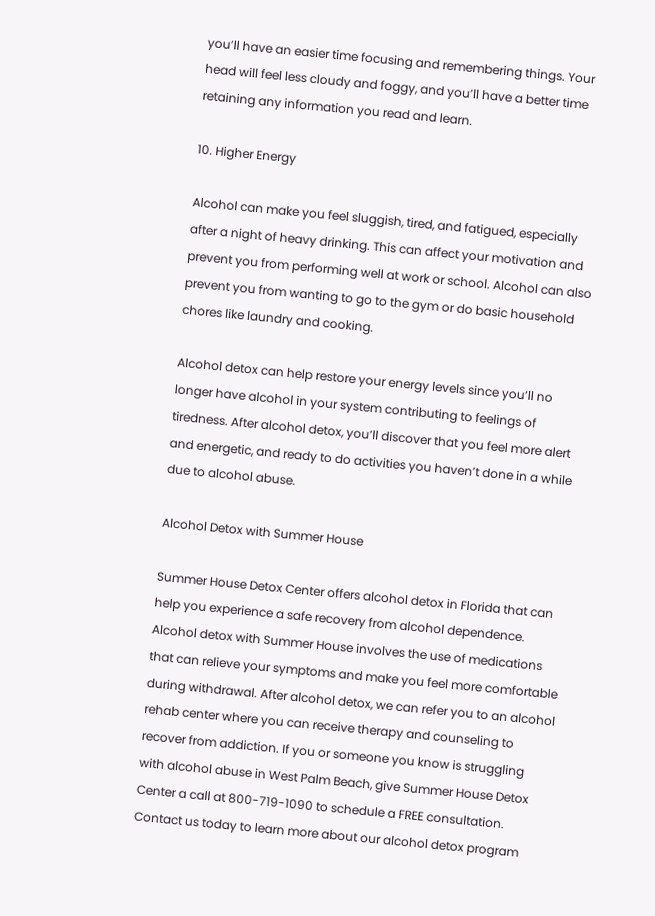you’ll have an easier time focusing and remembering things. Your head will feel less cloudy and foggy, and you’ll have a better time retaining any information you read and learn.

10. Higher Energy

Alcohol can make you feel sluggish, tired, and fatigued, especially after a night of heavy drinking. This can affect your motivation and prevent you from performing well at work or school. Alcohol can also prevent you from wanting to go to the gym or do basic household chores like laundry and cooking.

Alcohol detox can help restore your energy levels since you’ll no longer have alcohol in your system contributing to feelings of tiredness. After alcohol detox, you’ll discover that you feel more alert and energetic, and ready to do activities you haven’t done in a while due to alcohol abuse.

Alcohol Detox with Summer House

Summer House Detox Center offers alcohol detox in Florida that can help you experience a safe recovery from alcohol dependence. Alcohol detox with Summer House involves the use of medications that can relieve your symptoms and make you feel more comfortable during withdrawal. After alcohol detox, we can refer you to an alcohol rehab center where you can receive therapy and counseling to recover from addiction. If you or someone you know is struggling with alcohol abuse in West Palm Beach, give Summer House Detox Center a call at 800-719-1090 to schedule a FREE consultation. Contact us today to learn more about our alcohol detox program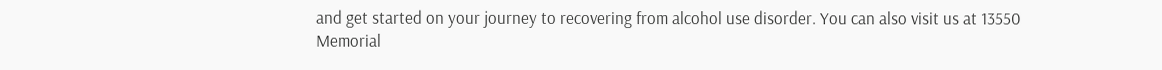and get started on your journey to recovering from alcohol use disorder. You can also visit us at 13550 Memorial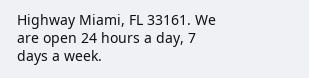Highway Miami, FL 33161. We are open 24 hours a day, 7 days a week.